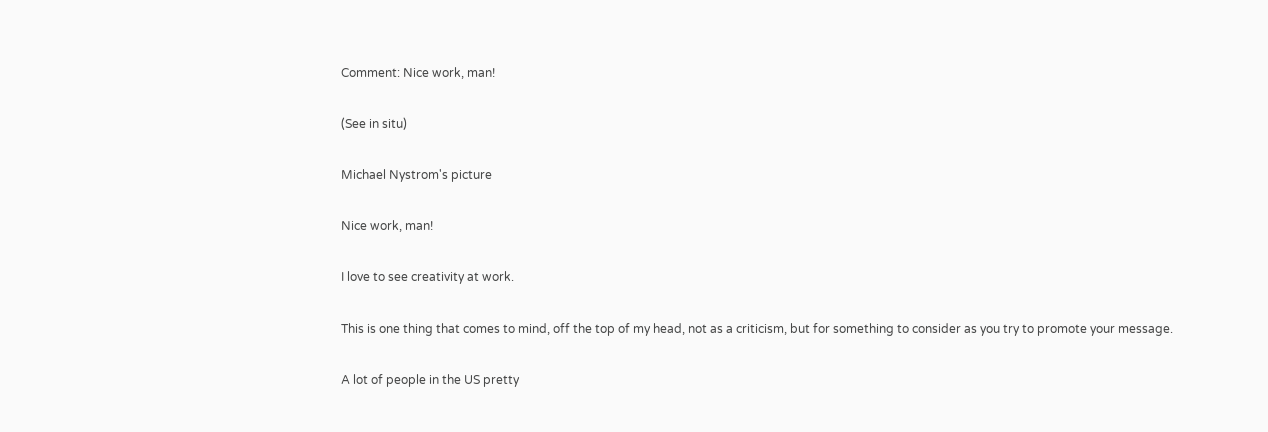Comment: Nice work, man!

(See in situ)

Michael Nystrom's picture

Nice work, man!

I love to see creativity at work.

This is one thing that comes to mind, off the top of my head, not as a criticism, but for something to consider as you try to promote your message.

A lot of people in the US pretty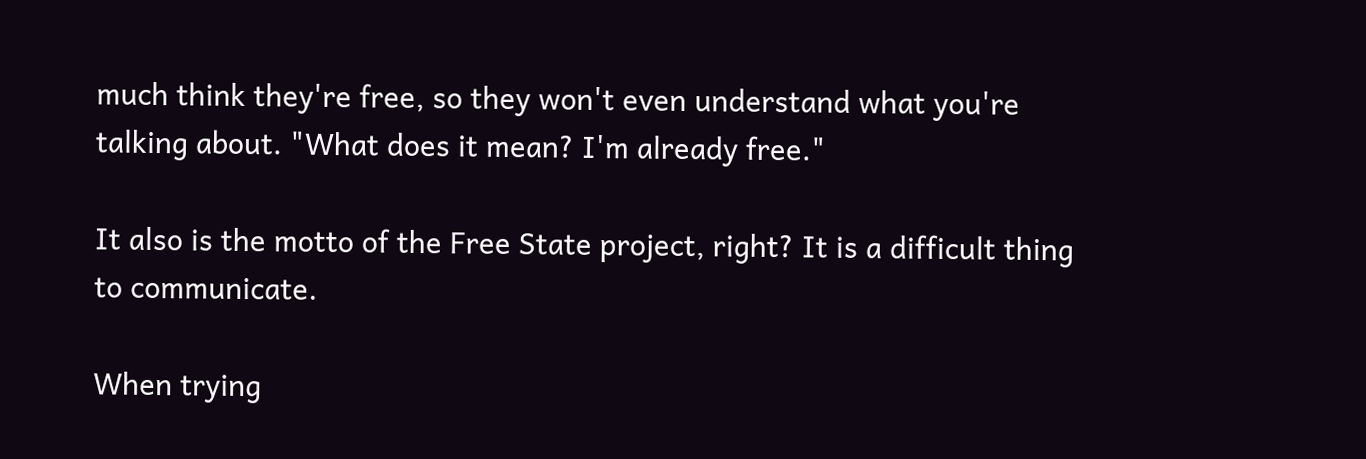much think they're free, so they won't even understand what you're talking about. "What does it mean? I'm already free."

It also is the motto of the Free State project, right? It is a difficult thing to communicate.

When trying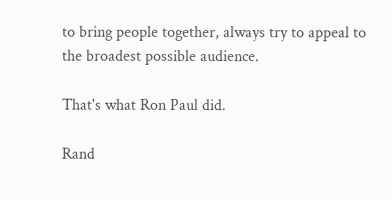to bring people together, always try to appeal to the broadest possible audience.

That's what Ron Paul did.

Rand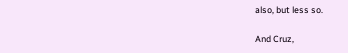also, but less so.

And Cruz,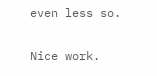even less so.

Nice work.